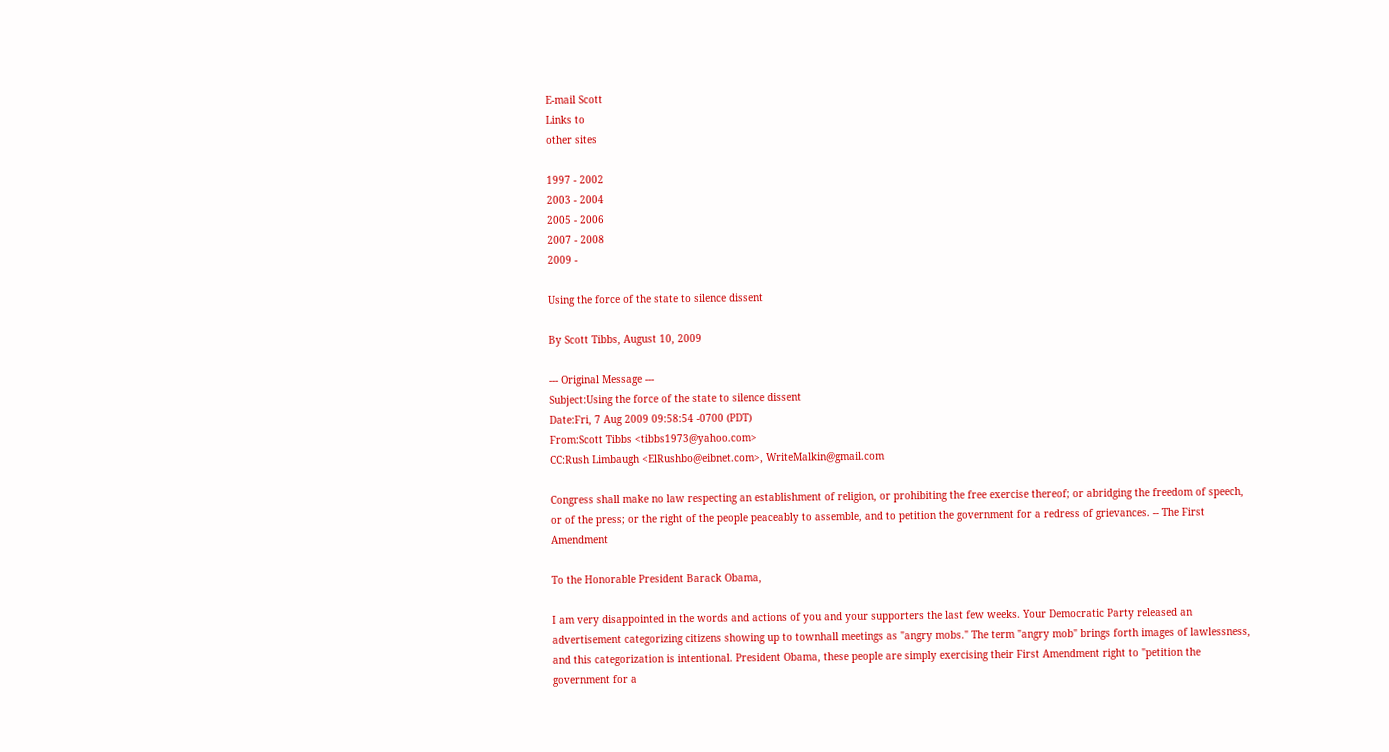E-mail Scott
Links to
other sites

1997 - 2002
2003 - 2004
2005 - 2006
2007 - 2008
2009 -

Using the force of the state to silence dissent

By Scott Tibbs, August 10, 2009

--- Original Message ---
Subject:Using the force of the state to silence dissent
Date:Fri, 7 Aug 2009 09:58:54 -0700 (PDT)
From:Scott Tibbs <tibbs1973@yahoo.com>
CC:Rush Limbaugh <ElRushbo@eibnet.com>, WriteMalkin@gmail.com

Congress shall make no law respecting an establishment of religion, or prohibiting the free exercise thereof; or abridging the freedom of speech, or of the press; or the right of the people peaceably to assemble, and to petition the government for a redress of grievances. -- The First Amendment

To the Honorable President Barack Obama,

I am very disappointed in the words and actions of you and your supporters the last few weeks. Your Democratic Party released an advertisement categorizing citizens showing up to townhall meetings as "angry mobs." The term "angry mob" brings forth images of lawlessness, and this categorization is intentional. President Obama, these people are simply exercising their First Amendment right to "petition the government for a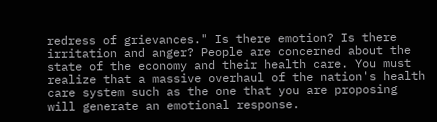redress of grievances." Is there emotion? Is there irritation and anger? People are concerned about the state of the economy and their health care. You must realize that a massive overhaul of the nation's health care system such as the one that you are proposing will generate an emotional response.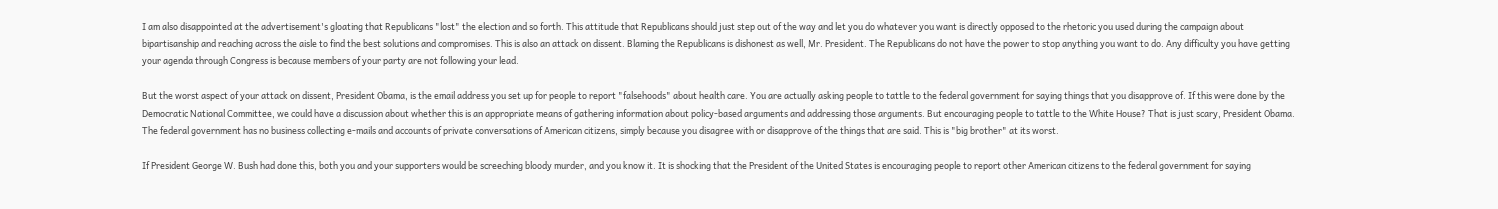I am also disappointed at the advertisement's gloating that Republicans "lost" the election and so forth. This attitude that Republicans should just step out of the way and let you do whatever you want is directly opposed to the rhetoric you used during the campaign about bipartisanship and reaching across the aisle to find the best solutions and compromises. This is also an attack on dissent. Blaming the Republicans is dishonest as well, Mr. President. The Republicans do not have the power to stop anything you want to do. Any difficulty you have getting your agenda through Congress is because members of your party are not following your lead.

But the worst aspect of your attack on dissent, President Obama, is the email address you set up for people to report "falsehoods" about health care. You are actually asking people to tattle to the federal government for saying things that you disapprove of. If this were done by the Democratic National Committee, we could have a discussion about whether this is an appropriate means of gathering information about policy-based arguments and addressing those arguments. But encouraging people to tattle to the White House? That is just scary, President Obama. The federal government has no business collecting e-mails and accounts of private conversations of American citizens, simply because you disagree with or disapprove of the things that are said. This is "big brother" at its worst.

If President George W. Bush had done this, both you and your supporters would be screeching bloody murder, and you know it. It is shocking that the President of the United States is encouraging people to report other American citizens to the federal government for saying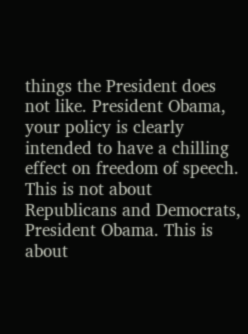things the President does not like. President Obama, your policy is clearly intended to have a chilling effect on freedom of speech. This is not about Republicans and Democrats, President Obama. This is about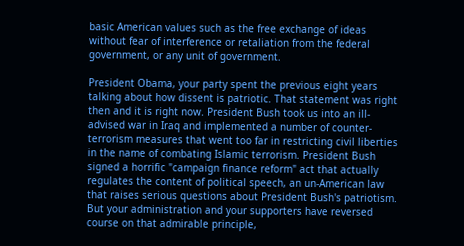basic American values such as the free exchange of ideas without fear of interference or retaliation from the federal government, or any unit of government.

President Obama, your party spent the previous eight years talking about how dissent is patriotic. That statement was right then and it is right now. President Bush took us into an ill-advised war in Iraq and implemented a number of counter-terrorism measures that went too far in restricting civil liberties in the name of combating Islamic terrorism. President Bush signed a horrific "campaign finance reform" act that actually regulates the content of political speech, an un-American law that raises serious questions about President Bush's patriotism. But your administration and your supporters have reversed course on that admirable principle,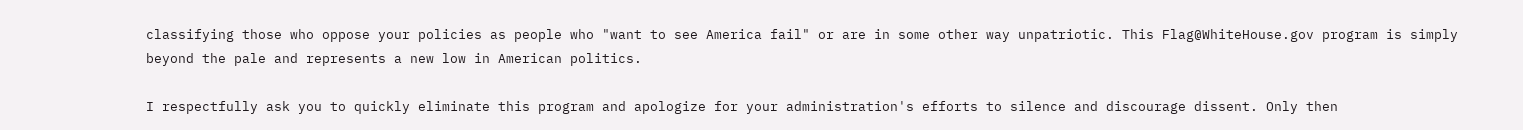classifying those who oppose your policies as people who "want to see America fail" or are in some other way unpatriotic. This Flag@WhiteHouse.gov program is simply beyond the pale and represents a new low in American politics.

I respectfully ask you to quickly eliminate this program and apologize for your administration's efforts to silence and discourage dissent. Only then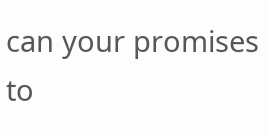can your promises to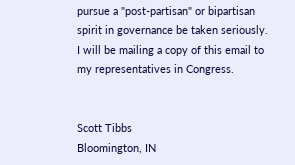pursue a "post-partisan" or bipartisan spirit in governance be taken seriously. I will be mailing a copy of this email to my representatives in Congress.


Scott Tibbs
Bloomington, IN